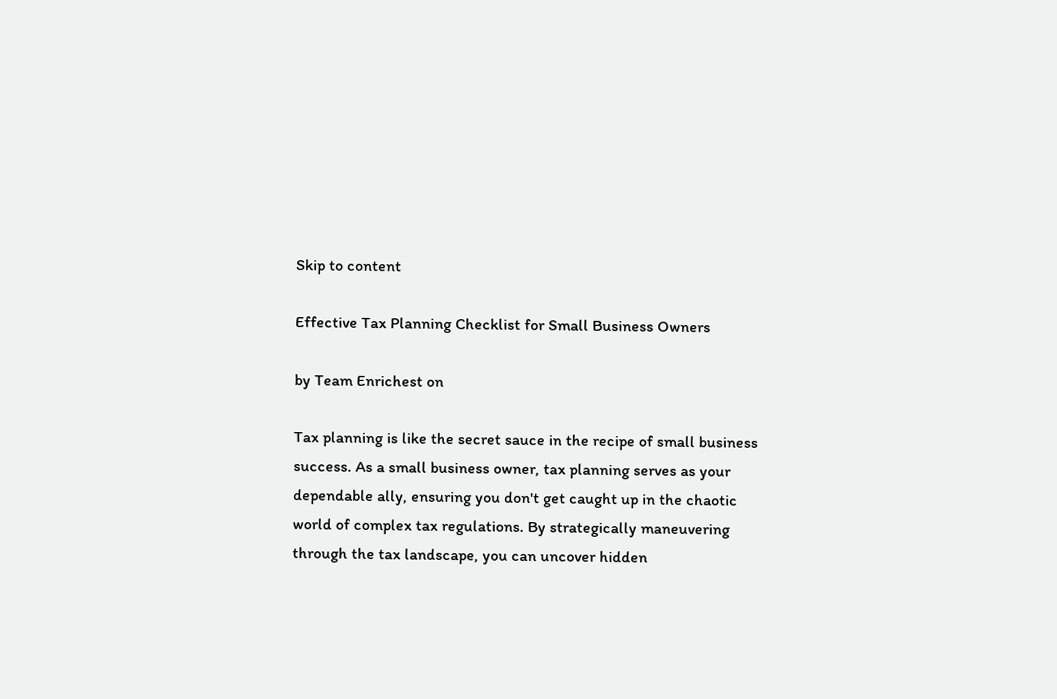Skip to content

Effective Tax Planning Checklist for Small Business Owners

by Team Enrichest on

Tax planning is like the secret sauce in the recipe of small business success. As a small business owner, tax planning serves as your dependable ally, ensuring you don't get caught up in the chaotic world of complex tax regulations. By strategically maneuvering through the tax landscape, you can uncover hidden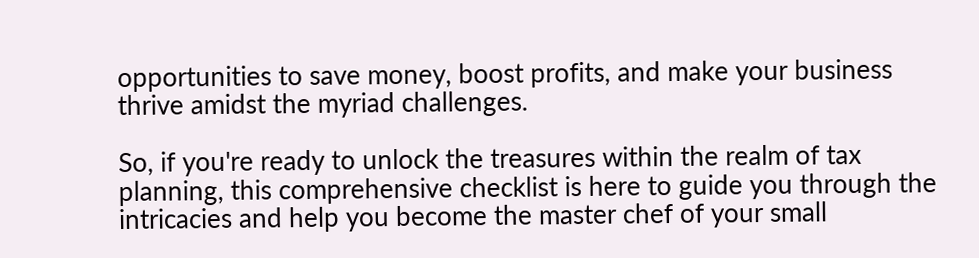opportunities to save money, boost profits, and make your business thrive amidst the myriad challenges.

So, if you're ready to unlock the treasures within the realm of tax planning, this comprehensive checklist is here to guide you through the intricacies and help you become the master chef of your small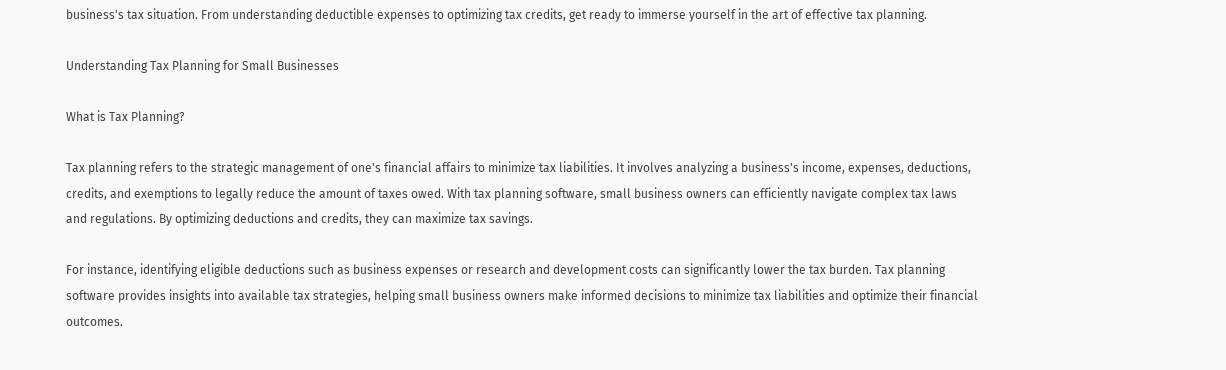business's tax situation. From understanding deductible expenses to optimizing tax credits, get ready to immerse yourself in the art of effective tax planning.

Understanding Tax Planning for Small Businesses

What is Tax Planning?

Tax planning refers to the strategic management of one's financial affairs to minimize tax liabilities. It involves analyzing a business's income, expenses, deductions, credits, and exemptions to legally reduce the amount of taxes owed. With tax planning software, small business owners can efficiently navigate complex tax laws and regulations. By optimizing deductions and credits, they can maximize tax savings.

For instance, identifying eligible deductions such as business expenses or research and development costs can significantly lower the tax burden. Tax planning software provides insights into available tax strategies, helping small business owners make informed decisions to minimize tax liabilities and optimize their financial outcomes.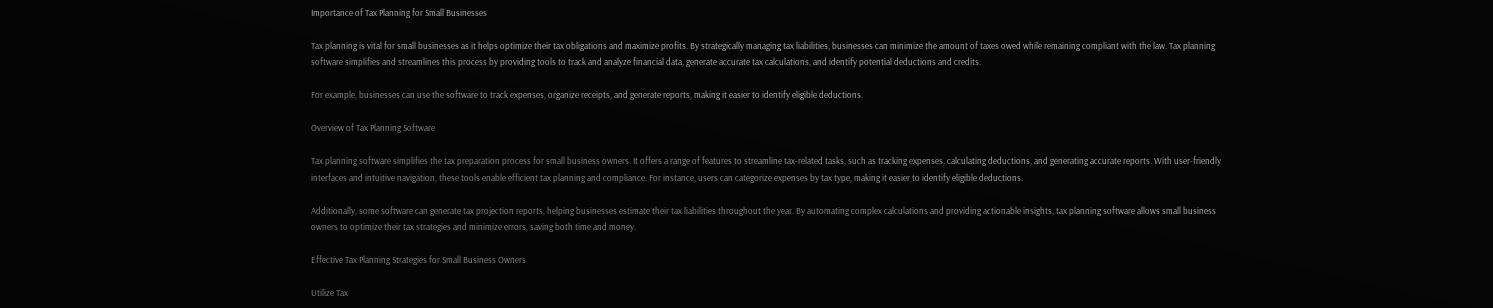Importance of Tax Planning for Small Businesses

Tax planning is vital for small businesses as it helps optimize their tax obligations and maximize profits. By strategically managing tax liabilities, businesses can minimize the amount of taxes owed while remaining compliant with the law. Tax planning software simplifies and streamlines this process by providing tools to track and analyze financial data, generate accurate tax calculations, and identify potential deductions and credits.

For example, businesses can use the software to track expenses, organize receipts, and generate reports, making it easier to identify eligible deductions.

Overview of Tax Planning Software

Tax planning software simplifies the tax preparation process for small business owners. It offers a range of features to streamline tax-related tasks, such as tracking expenses, calculating deductions, and generating accurate reports. With user-friendly interfaces and intuitive navigation, these tools enable efficient tax planning and compliance. For instance, users can categorize expenses by tax type, making it easier to identify eligible deductions.

Additionally, some software can generate tax projection reports, helping businesses estimate their tax liabilities throughout the year. By automating complex calculations and providing actionable insights, tax planning software allows small business owners to optimize their tax strategies and minimize errors, saving both time and money.

Effective Tax Planning Strategies for Small Business Owners

Utilize Tax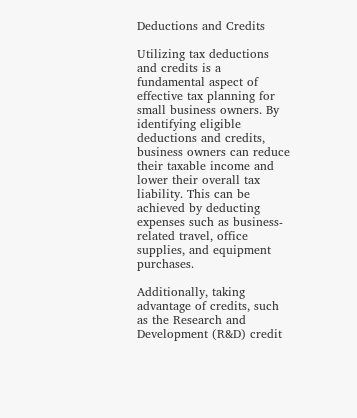Deductions and Credits

Utilizing tax deductions and credits is a fundamental aspect of effective tax planning for small business owners. By identifying eligible deductions and credits, business owners can reduce their taxable income and lower their overall tax liability. This can be achieved by deducting expenses such as business-related travel, office supplies, and equipment purchases.

Additionally, taking advantage of credits, such as the Research and Development (R&D) credit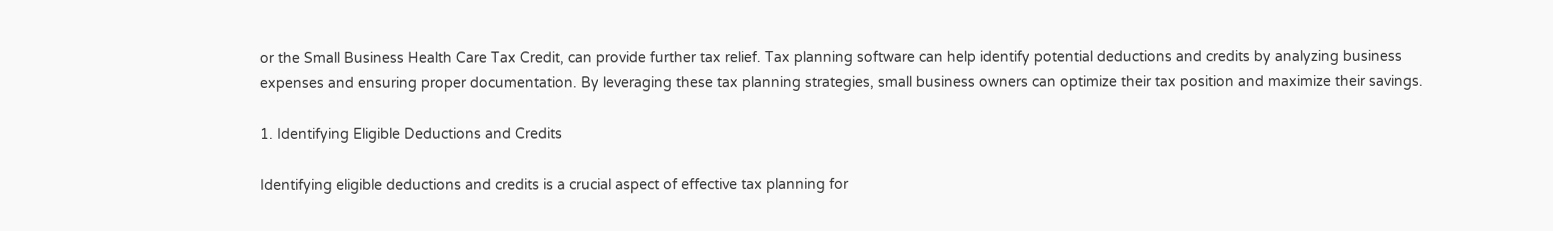or the Small Business Health Care Tax Credit, can provide further tax relief. Tax planning software can help identify potential deductions and credits by analyzing business expenses and ensuring proper documentation. By leveraging these tax planning strategies, small business owners can optimize their tax position and maximize their savings.

1. Identifying Eligible Deductions and Credits

Identifying eligible deductions and credits is a crucial aspect of effective tax planning for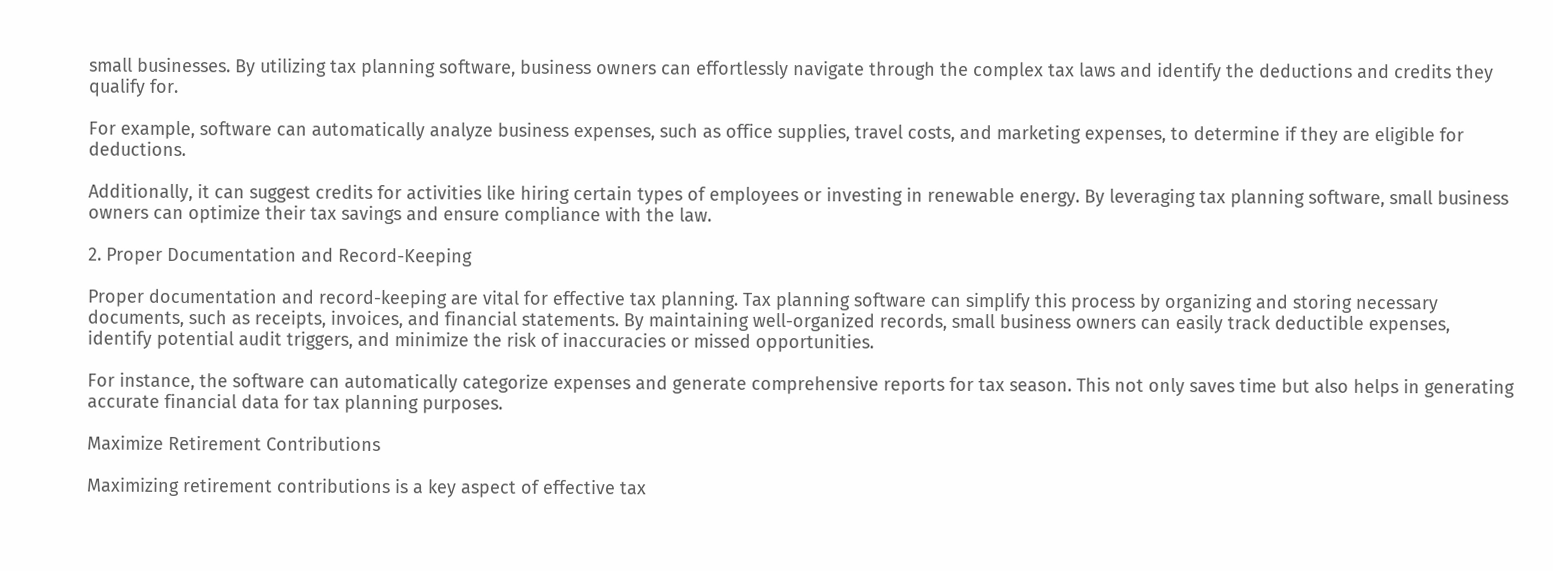small businesses. By utilizing tax planning software, business owners can effortlessly navigate through the complex tax laws and identify the deductions and credits they qualify for.

For example, software can automatically analyze business expenses, such as office supplies, travel costs, and marketing expenses, to determine if they are eligible for deductions.

Additionally, it can suggest credits for activities like hiring certain types of employees or investing in renewable energy. By leveraging tax planning software, small business owners can optimize their tax savings and ensure compliance with the law.

2. Proper Documentation and Record-Keeping

Proper documentation and record-keeping are vital for effective tax planning. Tax planning software can simplify this process by organizing and storing necessary documents, such as receipts, invoices, and financial statements. By maintaining well-organized records, small business owners can easily track deductible expenses, identify potential audit triggers, and minimize the risk of inaccuracies or missed opportunities.

For instance, the software can automatically categorize expenses and generate comprehensive reports for tax season. This not only saves time but also helps in generating accurate financial data for tax planning purposes.

Maximize Retirement Contributions

Maximizing retirement contributions is a key aspect of effective tax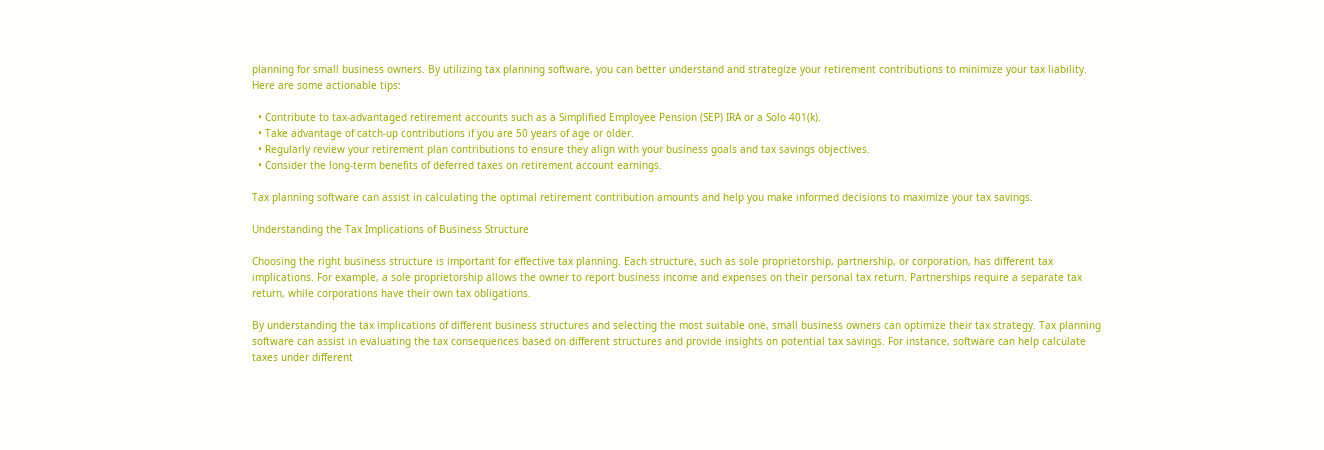planning for small business owners. By utilizing tax planning software, you can better understand and strategize your retirement contributions to minimize your tax liability. Here are some actionable tips:

  • Contribute to tax-advantaged retirement accounts such as a Simplified Employee Pension (SEP) IRA or a Solo 401(k).
  • Take advantage of catch-up contributions if you are 50 years of age or older.
  • Regularly review your retirement plan contributions to ensure they align with your business goals and tax savings objectives.
  • Consider the long-term benefits of deferred taxes on retirement account earnings.

Tax planning software can assist in calculating the optimal retirement contribution amounts and help you make informed decisions to maximize your tax savings.

Understanding the Tax Implications of Business Structure

Choosing the right business structure is important for effective tax planning. Each structure, such as sole proprietorship, partnership, or corporation, has different tax implications. For example, a sole proprietorship allows the owner to report business income and expenses on their personal tax return. Partnerships require a separate tax return, while corporations have their own tax obligations.

By understanding the tax implications of different business structures and selecting the most suitable one, small business owners can optimize their tax strategy. Tax planning software can assist in evaluating the tax consequences based on different structures and provide insights on potential tax savings. For instance, software can help calculate taxes under different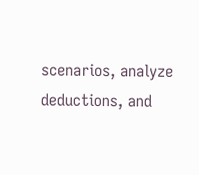scenarios, analyze deductions, and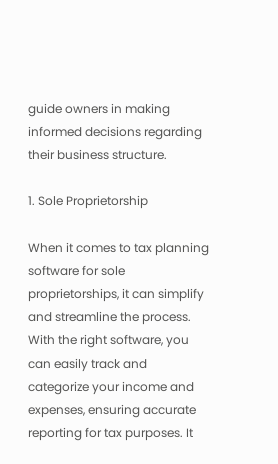guide owners in making informed decisions regarding their business structure.

1. Sole Proprietorship

When it comes to tax planning software for sole proprietorships, it can simplify and streamline the process. With the right software, you can easily track and categorize your income and expenses, ensuring accurate reporting for tax purposes. It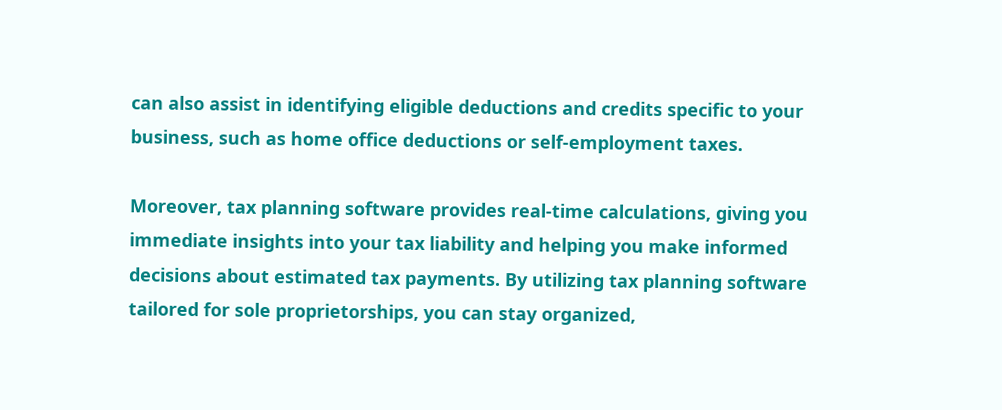can also assist in identifying eligible deductions and credits specific to your business, such as home office deductions or self-employment taxes.

Moreover, tax planning software provides real-time calculations, giving you immediate insights into your tax liability and helping you make informed decisions about estimated tax payments. By utilizing tax planning software tailored for sole proprietorships, you can stay organized,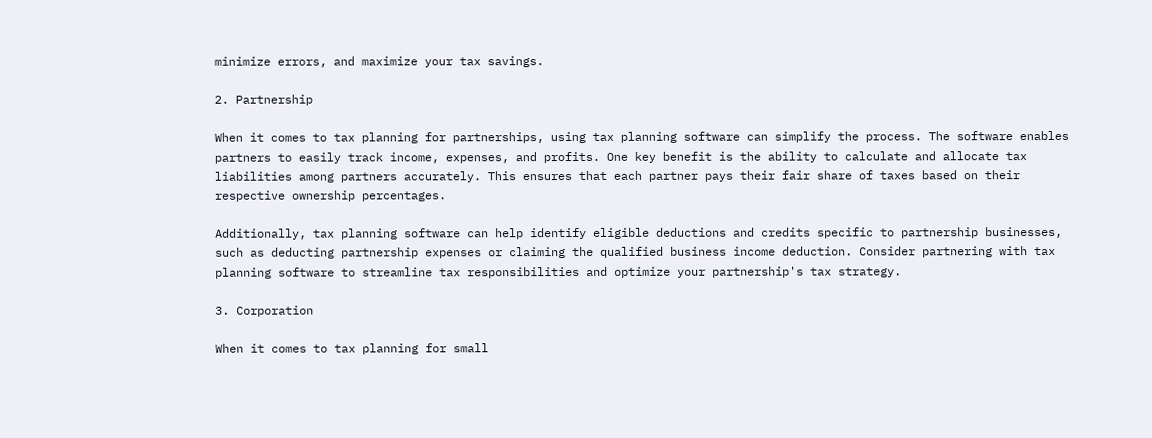minimize errors, and maximize your tax savings.

2. Partnership

When it comes to tax planning for partnerships, using tax planning software can simplify the process. The software enables partners to easily track income, expenses, and profits. One key benefit is the ability to calculate and allocate tax liabilities among partners accurately. This ensures that each partner pays their fair share of taxes based on their respective ownership percentages.

Additionally, tax planning software can help identify eligible deductions and credits specific to partnership businesses, such as deducting partnership expenses or claiming the qualified business income deduction. Consider partnering with tax planning software to streamline tax responsibilities and optimize your partnership's tax strategy.

3. Corporation

When it comes to tax planning for small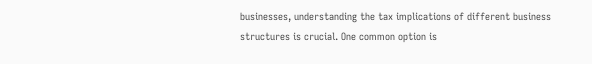businesses, understanding the tax implications of different business structures is crucial. One common option is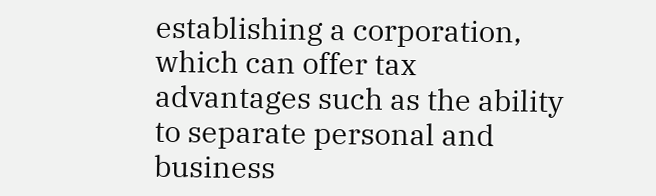establishing a corporation, which can offer tax advantages such as the ability to separate personal and business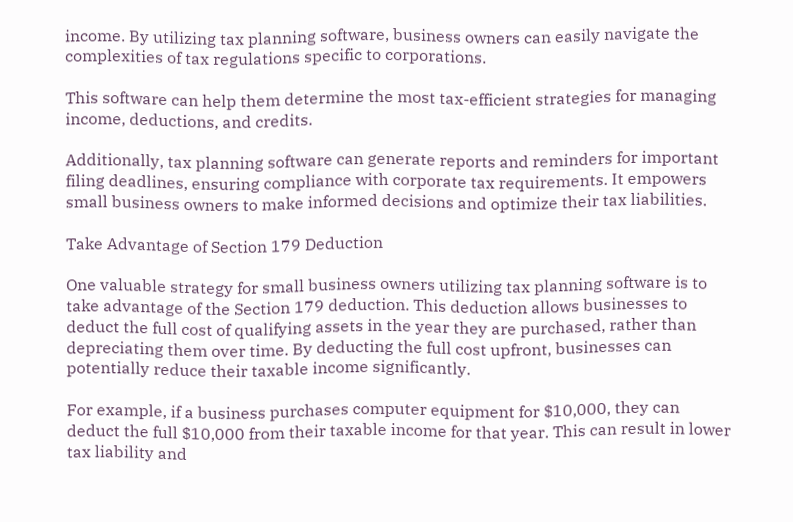income. By utilizing tax planning software, business owners can easily navigate the complexities of tax regulations specific to corporations.

This software can help them determine the most tax-efficient strategies for managing income, deductions, and credits.

Additionally, tax planning software can generate reports and reminders for important filing deadlines, ensuring compliance with corporate tax requirements. It empowers small business owners to make informed decisions and optimize their tax liabilities.

Take Advantage of Section 179 Deduction

One valuable strategy for small business owners utilizing tax planning software is to take advantage of the Section 179 deduction. This deduction allows businesses to deduct the full cost of qualifying assets in the year they are purchased, rather than depreciating them over time. By deducting the full cost upfront, businesses can potentially reduce their taxable income significantly.

For example, if a business purchases computer equipment for $10,000, they can deduct the full $10,000 from their taxable income for that year. This can result in lower tax liability and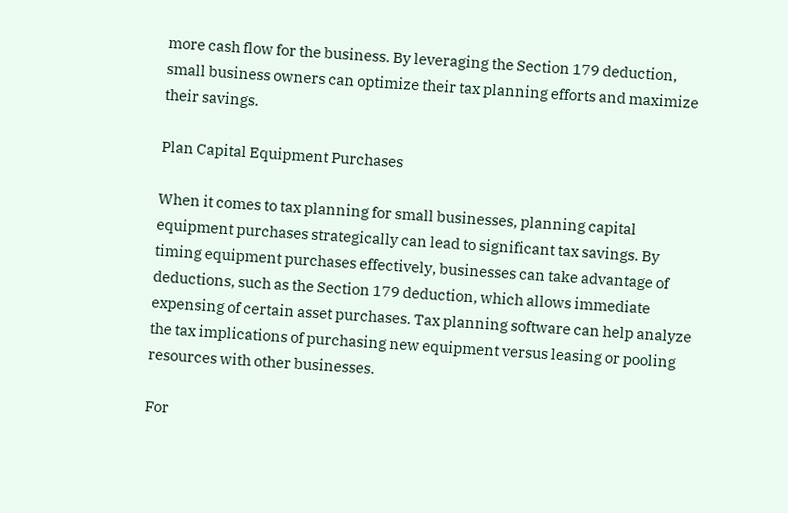more cash flow for the business. By leveraging the Section 179 deduction, small business owners can optimize their tax planning efforts and maximize their savings.

Plan Capital Equipment Purchases

When it comes to tax planning for small businesses, planning capital equipment purchases strategically can lead to significant tax savings. By timing equipment purchases effectively, businesses can take advantage of deductions, such as the Section 179 deduction, which allows immediate expensing of certain asset purchases. Tax planning software can help analyze the tax implications of purchasing new equipment versus leasing or pooling resources with other businesses.

For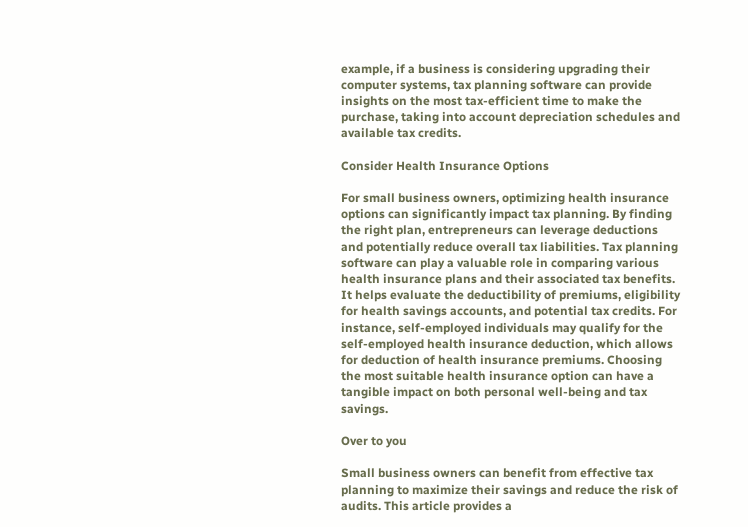example, if a business is considering upgrading their computer systems, tax planning software can provide insights on the most tax-efficient time to make the purchase, taking into account depreciation schedules and available tax credits.

Consider Health Insurance Options

For small business owners, optimizing health insurance options can significantly impact tax planning. By finding the right plan, entrepreneurs can leverage deductions and potentially reduce overall tax liabilities. Tax planning software can play a valuable role in comparing various health insurance plans and their associated tax benefits. It helps evaluate the deductibility of premiums, eligibility for health savings accounts, and potential tax credits. For instance, self-employed individuals may qualify for the self-employed health insurance deduction, which allows for deduction of health insurance premiums. Choosing the most suitable health insurance option can have a tangible impact on both personal well-being and tax savings.

Over to you

Small business owners can benefit from effective tax planning to maximize their savings and reduce the risk of audits. This article provides a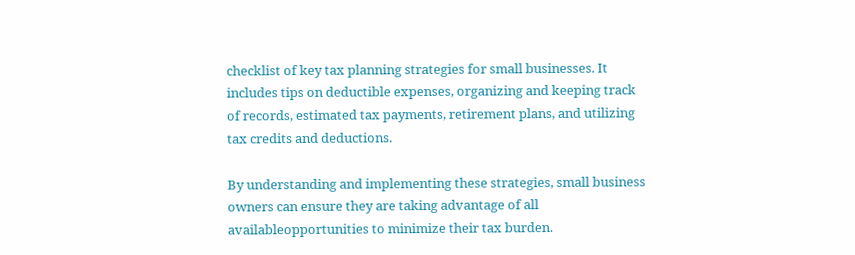checklist of key tax planning strategies for small businesses. It includes tips on deductible expenses, organizing and keeping track of records, estimated tax payments, retirement plans, and utilizing tax credits and deductions.

By understanding and implementing these strategies, small business owners can ensure they are taking advantage of all availableopportunities to minimize their tax burden.